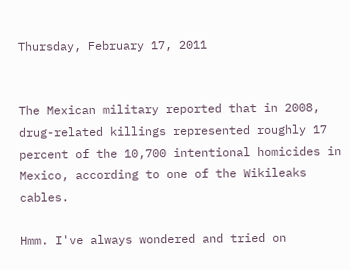Thursday, February 17, 2011


The Mexican military reported that in 2008, drug-related killings represented roughly 17 percent of the 10,700 intentional homicides in Mexico, according to one of the Wikileaks cables.

Hmm. I've always wondered and tried on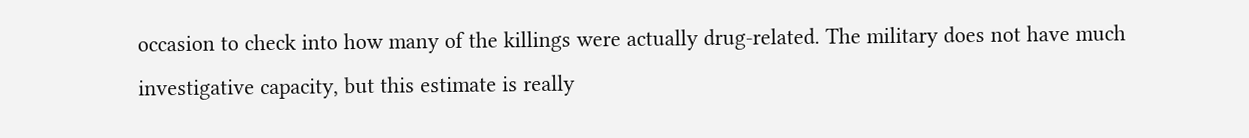occasion to check into how many of the killings were actually drug-related. The military does not have much investigative capacity, but this estimate is really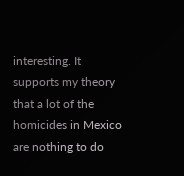interesting. It supports my theory that a lot of the homicides in Mexico are nothing to do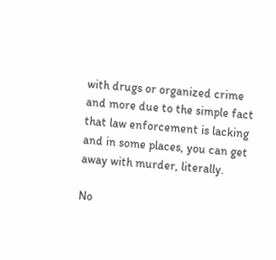with drugs or organized crime and more due to the simple fact that law enforcement is lacking and in some places, you can get away with murder, literally.

No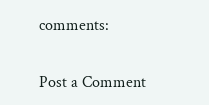comments:

Post a Comment